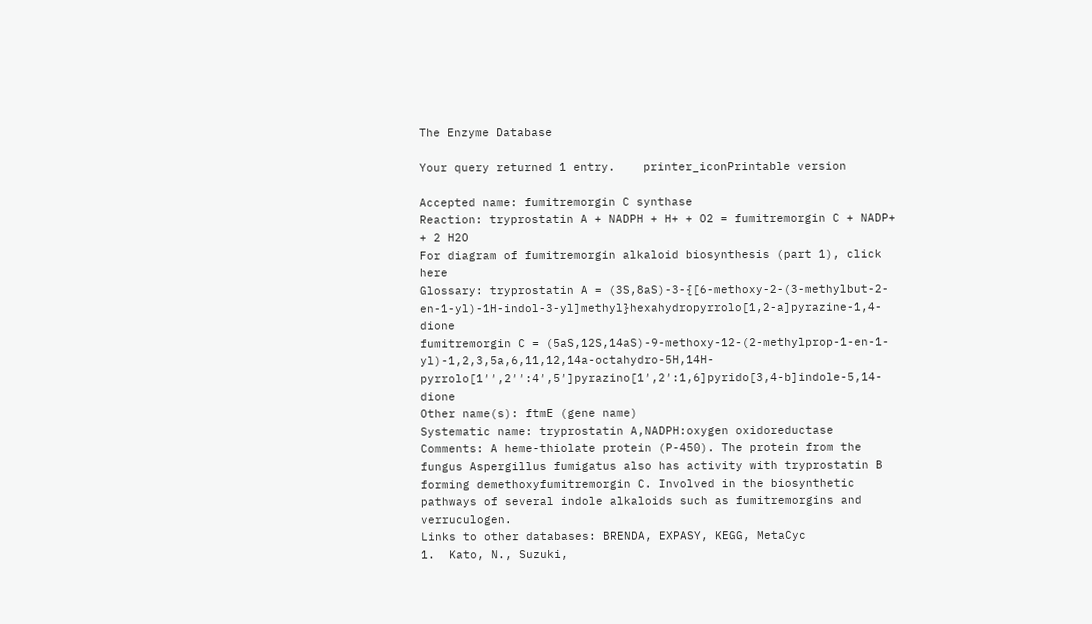The Enzyme Database

Your query returned 1 entry.    printer_iconPrintable version

Accepted name: fumitremorgin C synthase
Reaction: tryprostatin A + NADPH + H+ + O2 = fumitremorgin C + NADP+ + 2 H2O
For diagram of fumitremorgin alkaloid biosynthesis (part 1), click here
Glossary: tryprostatin A = (3S,8aS)-3-{[6-methoxy-2-(3-methylbut-2-en-1-yl)-1H-indol-3-yl]methyl}hexahydropyrrolo[1,2-a]pyrazine-1,4-dione
fumitremorgin C = (5aS,12S,14aS)-9-methoxy-12-(2-methylprop-1-en-1-yl)-1,2,3,5a,6,11,12,14a-octahydro-5H,14H-pyrrolo[1′′,2′′:4′,5′]pyrazino[1′,2′:1,6]pyrido[3,4-b]indole-5,14-dione
Other name(s): ftmE (gene name)
Systematic name: tryprostatin A,NADPH:oxygen oxidoreductase
Comments: A heme-thiolate protein (P-450). The protein from the fungus Aspergillus fumigatus also has activity with tryprostatin B forming demethoxyfumitremorgin C. Involved in the biosynthetic pathways of several indole alkaloids such as fumitremorgins and verruculogen.
Links to other databases: BRENDA, EXPASY, KEGG, MetaCyc
1.  Kato, N., Suzuki,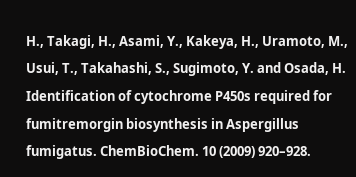H., Takagi, H., Asami, Y., Kakeya, H., Uramoto, M., Usui, T., Takahashi, S., Sugimoto, Y. and Osada, H. Identification of cytochrome P450s required for fumitremorgin biosynthesis in Aspergillus fumigatus. ChemBioChem. 10 (2009) 920–928.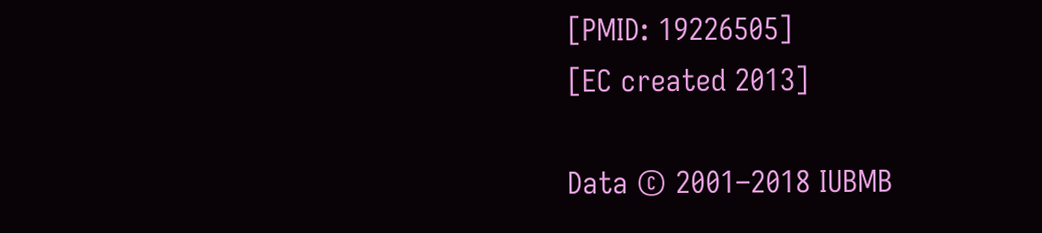[PMID: 19226505]
[EC created 2013]

Data © 2001–2018 IUBMB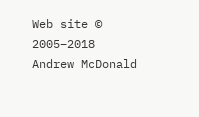Web site © 2005–2018 Andrew McDonald